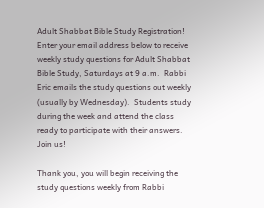Adult Shabbat Bible Study Registration!
Enter your email address below to receive weekly study questions for Adult Shabbat Bible Study, Saturdays at 9 a.m.  Rabbi Eric emails the study questions out weekly (usually by Wednesday).  Students study during the week and attend the class ready to participate with their answers.  Join us!

Thank you, you will begin receiving the study questions weekly from Rabbi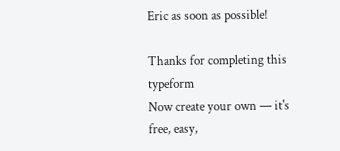Eric as soon as possible!

Thanks for completing this typeform
Now create your own — it's free, easy,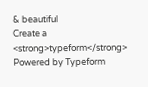& beautiful
Create a <strong>typeform</strong>
Powered by Typeform